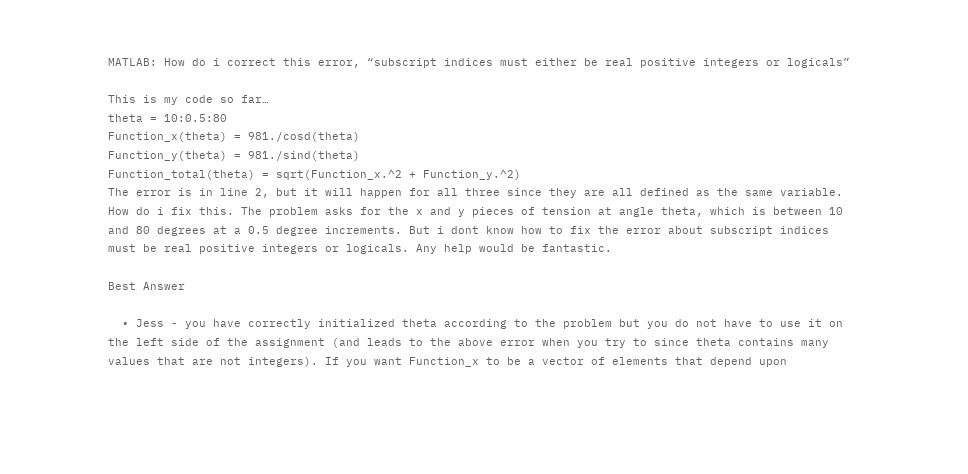MATLAB: How do i correct this error, “subscript indices must either be real positive integers or logicals”

This is my code so far…
theta = 10:0.5:80
Function_x(theta) = 981./cosd(theta)
Function_y(theta) = 981./sind(theta)
Function_total(theta) = sqrt(Function_x.^2 + Function_y.^2)
The error is in line 2, but it will happen for all three since they are all defined as the same variable. How do i fix this. The problem asks for the x and y pieces of tension at angle theta, which is between 10 and 80 degrees at a 0.5 degree increments. But i dont know how to fix the error about subscript indices must be real positive integers or logicals. Any help would be fantastic.

Best Answer

  • Jess - you have correctly initialized theta according to the problem but you do not have to use it on the left side of the assignment (and leads to the above error when you try to since theta contains many values that are not integers). If you want Function_x to be a vector of elements that depend upon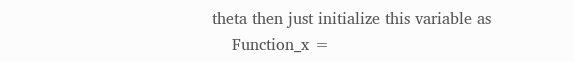theta then just initialize this variable as
    Function_x =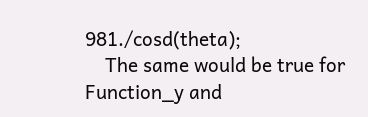981./cosd(theta);
    The same would be true for Function_y and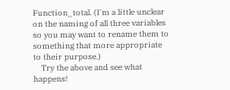Function_total. (I'm a little unclear on the naming of all three variables so you may want to rename them to something that more appropriate to their purpose.)
    Try the above and see what happens!